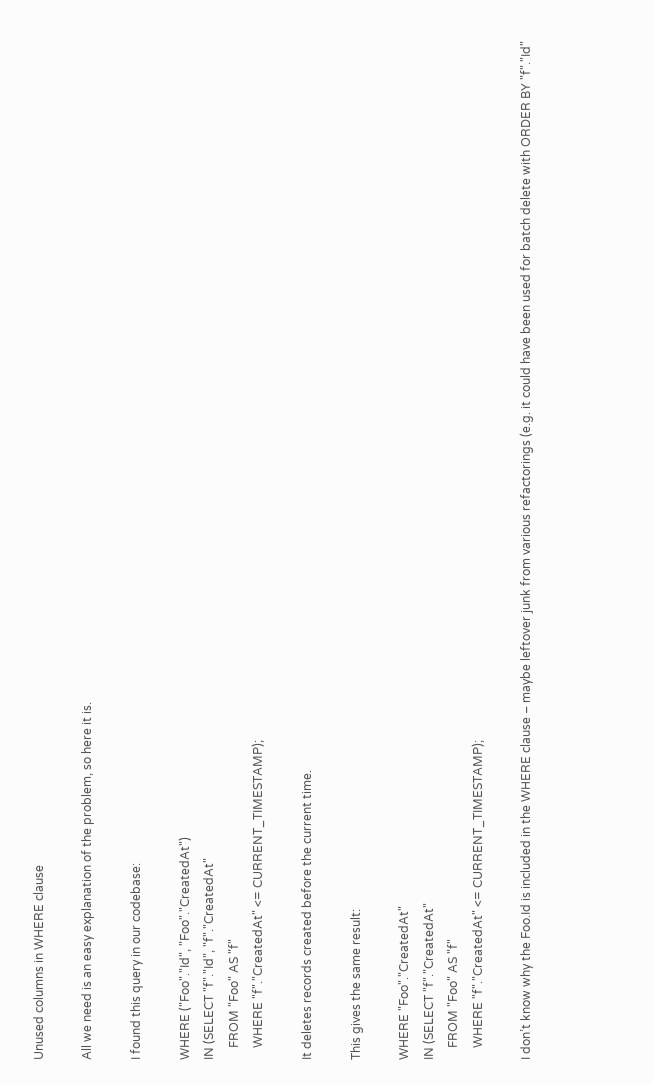Unused columns in WHERE clause

All we need is an easy explanation of the problem, so here it is.

I found this query in our codebase:

WHERE ("Foo"."Id", "Foo"."CreatedAt")
IN (SELECT "f"."Id", "f"."CreatedAt"
    FROM "Foo" AS "f"
    WHERE "f"."CreatedAt" <= CURRENT_TIMESTAMP);

It deletes records created before the current time.

This gives the same result:

WHERE "Foo"."CreatedAt"
IN (SELECT "f"."CreatedAt"
    FROM "Foo" AS "f"
    WHERE "f"."CreatedAt" <= CURRENT_TIMESTAMP);

I don’t know why the Foo.Id is included in the WHERE clause – maybe leftover junk from various refactorings (e.g. it could have been used for batch delete with ORDER BY "f"."Id"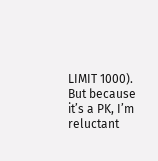LIMIT 1000). But because it’s a PK, I’m reluctant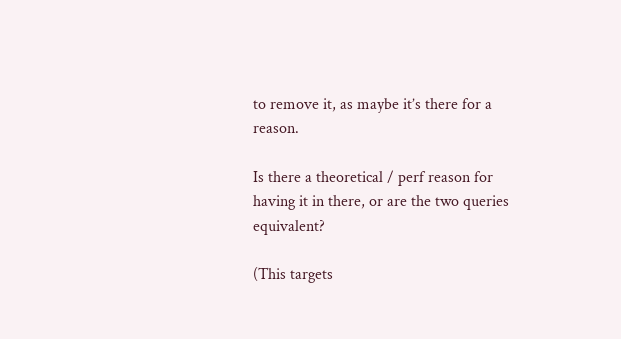to remove it, as maybe it’s there for a reason.

Is there a theoretical / perf reason for having it in there, or are the two queries equivalent?

(This targets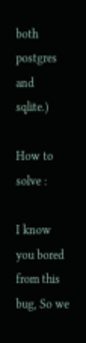both postgres and sqlite.)

How to solve :

I know you bored from this bug, So we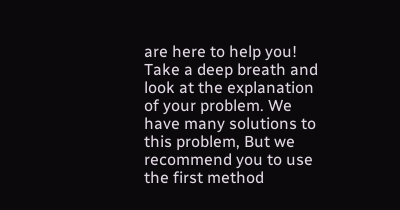are here to help you! Take a deep breath and look at the explanation of your problem. We have many solutions to this problem, But we recommend you to use the first method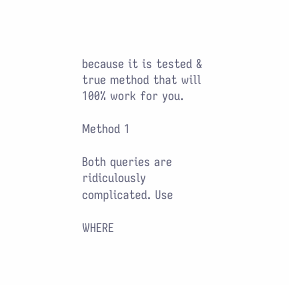because it is tested & true method that will 100% work for you.

Method 1

Both queries are ridiculously complicated. Use

WHERE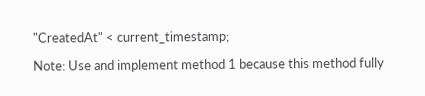"CreatedAt" < current_timestamp;

Note: Use and implement method 1 because this method fully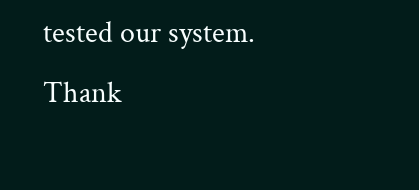tested our system.
Thank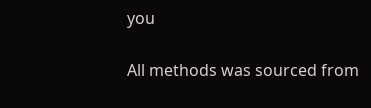you

All methods was sourced from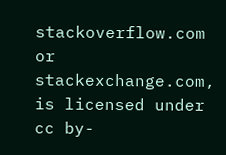stackoverflow.com or stackexchange.com, is licensed under cc by-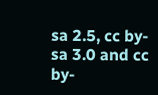sa 2.5, cc by-sa 3.0 and cc by-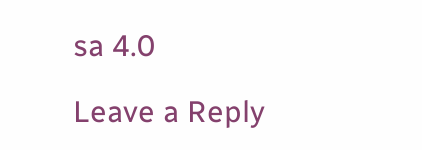sa 4.0

Leave a Reply